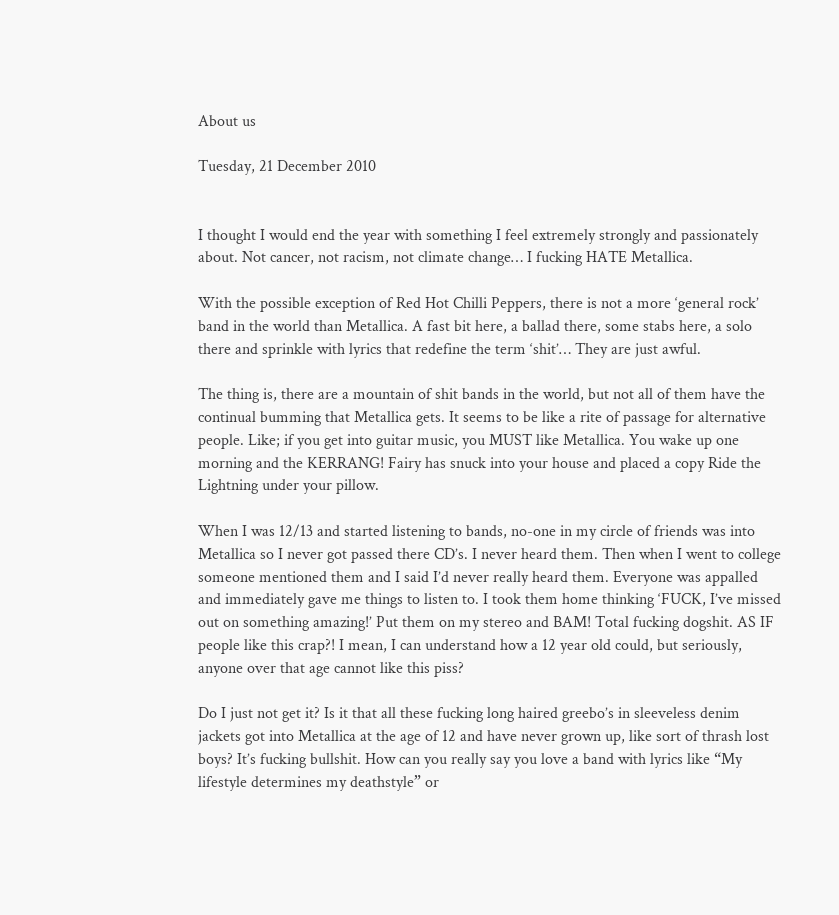About us

Tuesday, 21 December 2010


I thought I would end the year with something I feel extremely strongly and passionately about. Not cancer, not racism, not climate change… I fucking HATE Metallica.

With the possible exception of Red Hot Chilli Peppers, there is not a more ‘general rock’ band in the world than Metallica. A fast bit here, a ballad there, some stabs here, a solo there and sprinkle with lyrics that redefine the term ‘shit’… They are just awful.

The thing is, there are a mountain of shit bands in the world, but not all of them have the continual bumming that Metallica gets. It seems to be like a rite of passage for alternative people. Like; if you get into guitar music, you MUST like Metallica. You wake up one morning and the KERRANG! Fairy has snuck into your house and placed a copy Ride the Lightning under your pillow.

When I was 12/13 and started listening to bands, no-one in my circle of friends was into Metallica so I never got passed there CD’s. I never heard them. Then when I went to college someone mentioned them and I said I’d never really heard them. Everyone was appalled and immediately gave me things to listen to. I took them home thinking ‘FUCK, I’ve missed out on something amazing!’ Put them on my stereo and BAM! Total fucking dogshit. AS IF people like this crap?! I mean, I can understand how a 12 year old could, but seriously, anyone over that age cannot like this piss?

Do I just not get it? Is it that all these fucking long haired greebo’s in sleeveless denim jackets got into Metallica at the age of 12 and have never grown up, like sort of thrash lost boys? It’s fucking bullshit. How can you really say you love a band with lyrics like “My lifestyle determines my deathstyle” or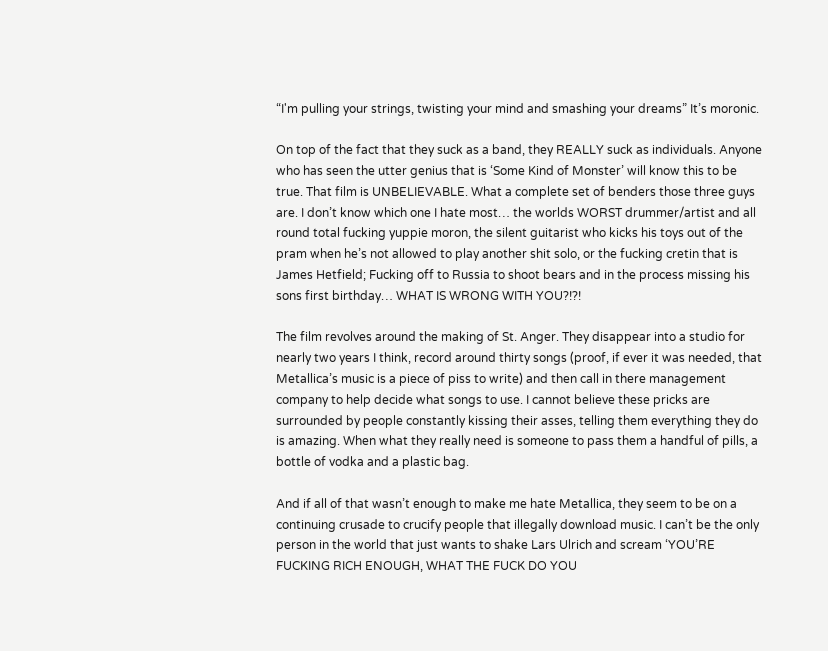“I'm pulling your strings, twisting your mind and smashing your dreams” It’s moronic.

On top of the fact that they suck as a band, they REALLY suck as individuals. Anyone who has seen the utter genius that is ‘Some Kind of Monster’ will know this to be true. That film is UNBELIEVABLE. What a complete set of benders those three guys are. I don’t know which one I hate most… the worlds WORST drummer/artist and all round total fucking yuppie moron, the silent guitarist who kicks his toys out of the pram when he’s not allowed to play another shit solo, or the fucking cretin that is James Hetfield; Fucking off to Russia to shoot bears and in the process missing his sons first birthday… WHAT IS WRONG WITH YOU?!?!

The film revolves around the making of St. Anger. They disappear into a studio for nearly two years I think, record around thirty songs (proof, if ever it was needed, that Metallica’s music is a piece of piss to write) and then call in there management company to help decide what songs to use. I cannot believe these pricks are surrounded by people constantly kissing their asses, telling them everything they do is amazing. When what they really need is someone to pass them a handful of pills, a bottle of vodka and a plastic bag.

And if all of that wasn’t enough to make me hate Metallica, they seem to be on a continuing crusade to crucify people that illegally download music. I can’t be the only person in the world that just wants to shake Lars Ulrich and scream ‘YOU’RE FUCKING RICH ENOUGH, WHAT THE FUCK DO YOU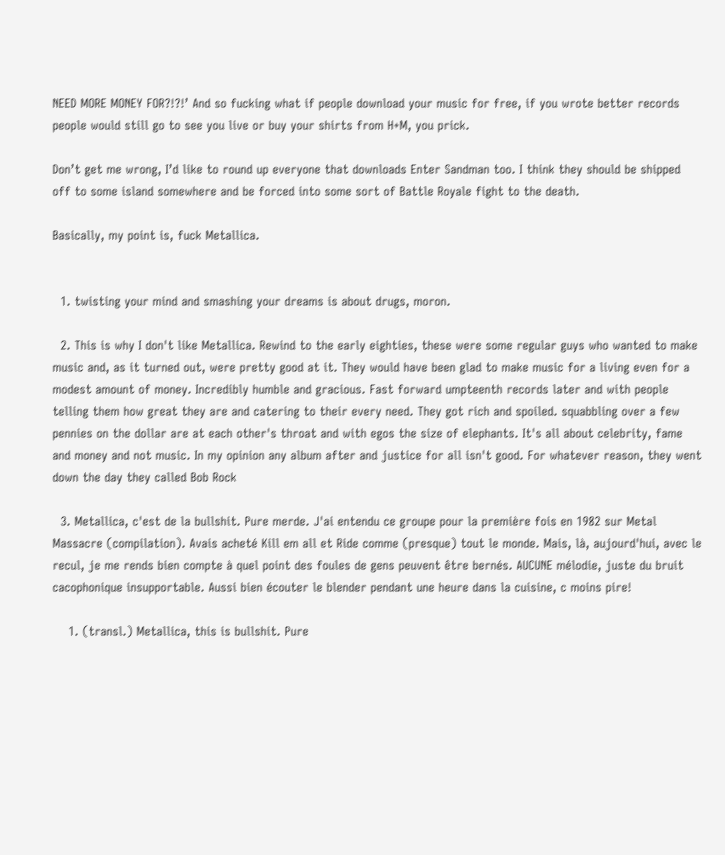NEED MORE MONEY FOR?!?!’ And so fucking what if people download your music for free, if you wrote better records people would still go to see you live or buy your shirts from H+M, you prick.

Don’t get me wrong, I’d like to round up everyone that downloads Enter Sandman too. I think they should be shipped off to some island somewhere and be forced into some sort of Battle Royale fight to the death.

Basically, my point is, fuck Metallica.


  1. twisting your mind and smashing your dreams is about drugs, moron.

  2. This is why I don't like Metallica. Rewind to the early eighties, these were some regular guys who wanted to make music and, as it turned out, were pretty good at it. They would have been glad to make music for a living even for a modest amount of money. Incredibly humble and gracious. Fast forward umpteenth records later and with people telling them how great they are and catering to their every need. They got rich and spoiled. squabbling over a few pennies on the dollar are at each other's throat and with egos the size of elephants. It's all about celebrity, fame and money and not music. In my opinion any album after and justice for all isn't good. For whatever reason, they went down the day they called Bob Rock

  3. Metallica, c'est de la bullshit. Pure merde. J'ai entendu ce groupe pour la première fois en 1982 sur Metal Massacre (compilation). Avais acheté Kill em all et Ride comme (presque) tout le monde. Mais, là, aujourd'hui, avec le recul, je me rends bien compte à quel point des foules de gens peuvent être bernés. AUCUNE mélodie, juste du bruit cacophonique insupportable. Aussi bien écouter le blender pendant une heure dans la cuisine, c moins pire!

    1. (transl.) Metallica, this is bullshit. Pure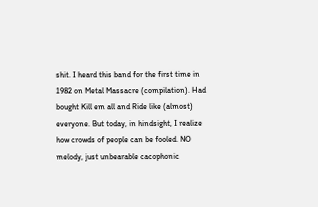shit. I heard this band for the first time in 1982 on Metal Massacre (compilation). Had bought Kill em all and Ride like (almost) everyone. But today, in hindsight, I realize how crowds of people can be fooled. NO melody, just unbearable cacophonic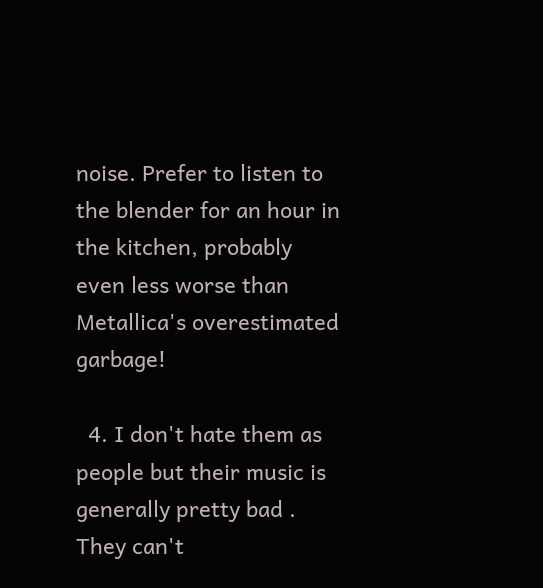noise. Prefer to listen to the blender for an hour in the kitchen, probably even less worse than Metallica's overestimated garbage!

  4. I don't hate them as people but their music is generally pretty bad . They can't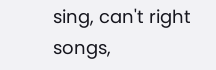sing, can't right songs,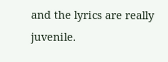and the lyrics are really juvenile.